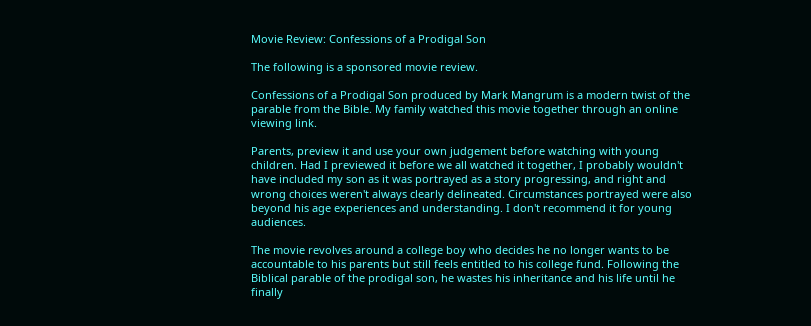Movie Review: Confessions of a Prodigal Son

The following is a sponsored movie review.

Confessions of a Prodigal Son produced by Mark Mangrum is a modern twist of the parable from the Bible. My family watched this movie together through an online viewing link.

Parents, preview it and use your own judgement before watching with young children. Had I previewed it before we all watched it together, I probably wouldn't have included my son as it was portrayed as a story progressing, and right and wrong choices weren't always clearly delineated. Circumstances portrayed were also beyond his age experiences and understanding. I don't recommend it for young audiences.

The movie revolves around a college boy who decides he no longer wants to be accountable to his parents but still feels entitled to his college fund. Following the Biblical parable of the prodigal son, he wastes his inheritance and his life until he finally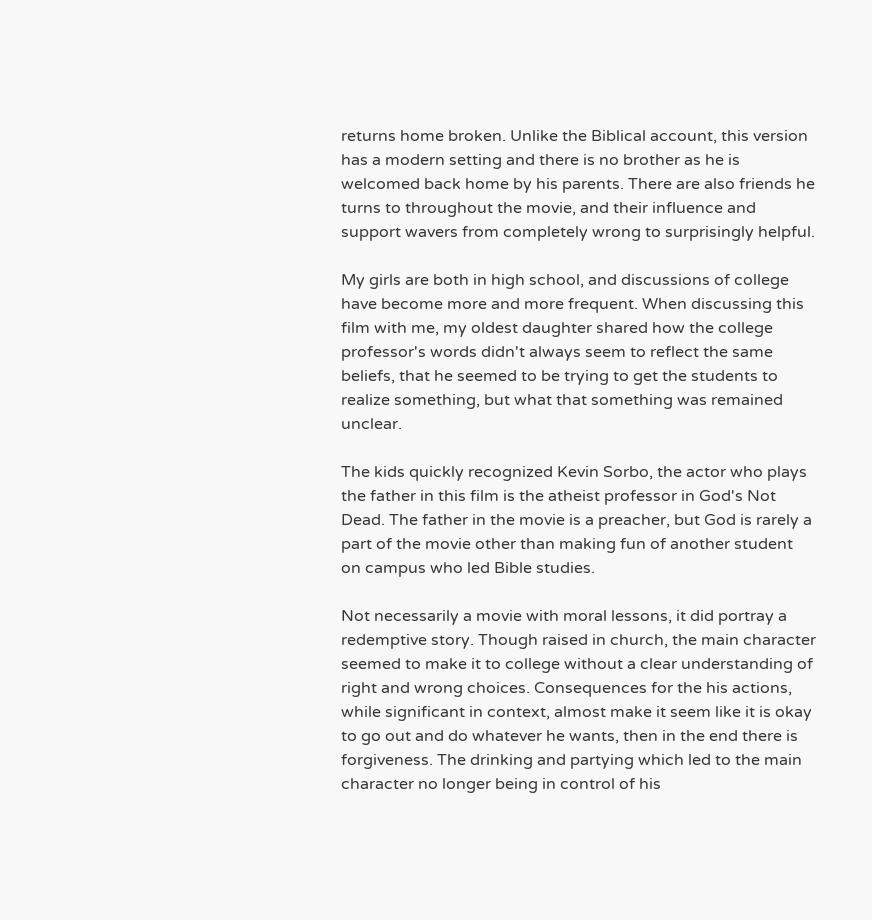returns home broken. Unlike the Biblical account, this version has a modern setting and there is no brother as he is welcomed back home by his parents. There are also friends he turns to throughout the movie, and their influence and support wavers from completely wrong to surprisingly helpful.

My girls are both in high school, and discussions of college have become more and more frequent. When discussing this film with me, my oldest daughter shared how the college professor's words didn't always seem to reflect the same beliefs, that he seemed to be trying to get the students to realize something, but what that something was remained unclear.

The kids quickly recognized Kevin Sorbo, the actor who plays the father in this film is the atheist professor in God's Not Dead. The father in the movie is a preacher, but God is rarely a part of the movie other than making fun of another student on campus who led Bible studies.

Not necessarily a movie with moral lessons, it did portray a redemptive story. Though raised in church, the main character seemed to make it to college without a clear understanding of right and wrong choices. Consequences for the his actions, while significant in context, almost make it seem like it is okay to go out and do whatever he wants, then in the end there is forgiveness. The drinking and partying which led to the main character no longer being in control of his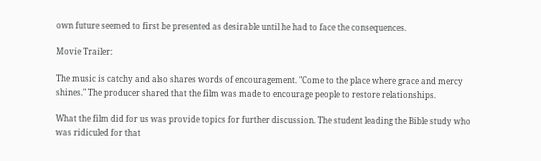own future seemed to first be presented as desirable until he had to face the consequences.

Movie Trailer:

The music is catchy and also shares words of encouragement. "Come to the place where grace and mercy shines." The producer shared that the film was made to encourage people to restore relationships.

What the film did for us was provide topics for further discussion. The student leading the Bible study who was ridiculed for that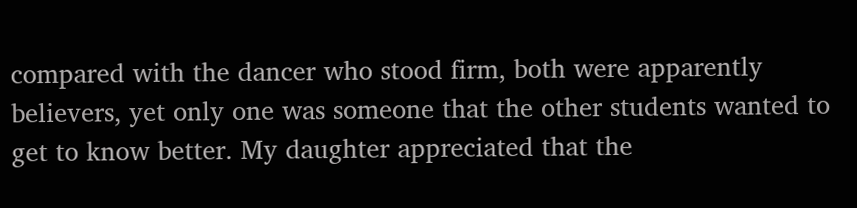compared with the dancer who stood firm, both were apparently believers, yet only one was someone that the other students wanted to get to know better. My daughter appreciated that the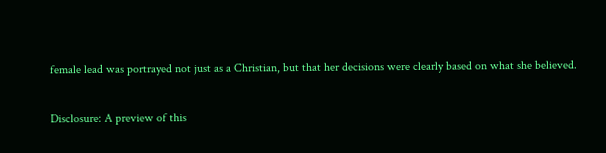female lead was portrayed not just as a Christian, but that her decisions were clearly based on what she believed.

Disclosure: A preview of this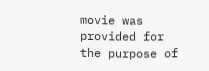movie was provided for the purpose of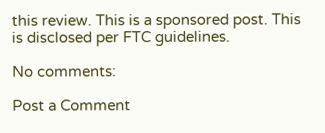this review. This is a sponsored post. This is disclosed per FTC guidelines.

No comments:

Post a Comment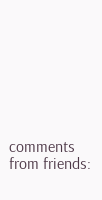comments from friends: